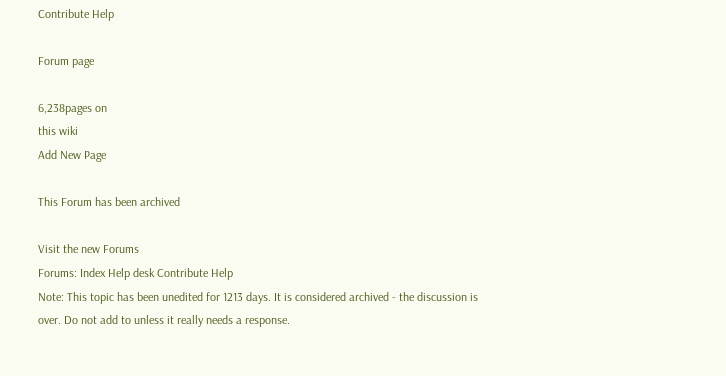Contribute Help

Forum page

6,238pages on
this wiki
Add New Page

This Forum has been archived

Visit the new Forums
Forums: Index Help desk Contribute Help
Note: This topic has been unedited for 1213 days. It is considered archived - the discussion is over. Do not add to unless it really needs a response.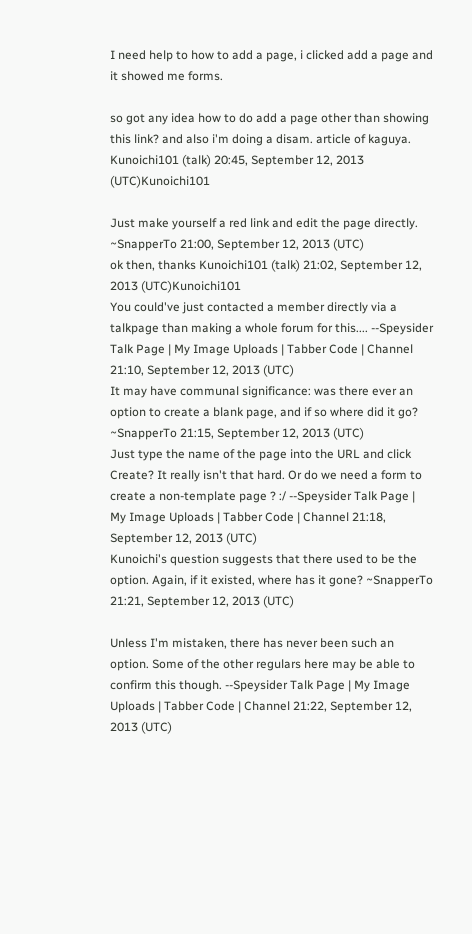I need help to how to add a page, i clicked add a page and it showed me forms.

so got any idea how to do add a page other than showing this link? and also i'm doing a disam. article of kaguya. Kunoichi101 (talk) 20:45, September 12, 2013 (UTC)Kunoichi101

Just make yourself a red link and edit the page directly. ~SnapperTo 21:00, September 12, 2013 (UTC)
ok then, thanks Kunoichi101 (talk) 21:02, September 12, 2013 (UTC)Kunoichi101
You could've just contacted a member directly via a talkpage than making a whole forum for this.... --Speysider Talk Page | My Image Uploads | Tabber Code | Channel 21:10, September 12, 2013 (UTC)
It may have communal significance: was there ever an option to create a blank page, and if so where did it go? ~SnapperTo 21:15, September 12, 2013 (UTC)
Just type the name of the page into the URL and click Create? It really isn't that hard. Or do we need a form to create a non-template page ? :/ --Speysider Talk Page | My Image Uploads | Tabber Code | Channel 21:18, September 12, 2013 (UTC)
Kunoichi's question suggests that there used to be the option. Again, if it existed, where has it gone? ~SnapperTo 21:21, September 12, 2013 (UTC)

Unless I'm mistaken, there has never been such an option. Some of the other regulars here may be able to confirm this though. --Speysider Talk Page | My Image Uploads | Tabber Code | Channel 21:22, September 12, 2013 (UTC)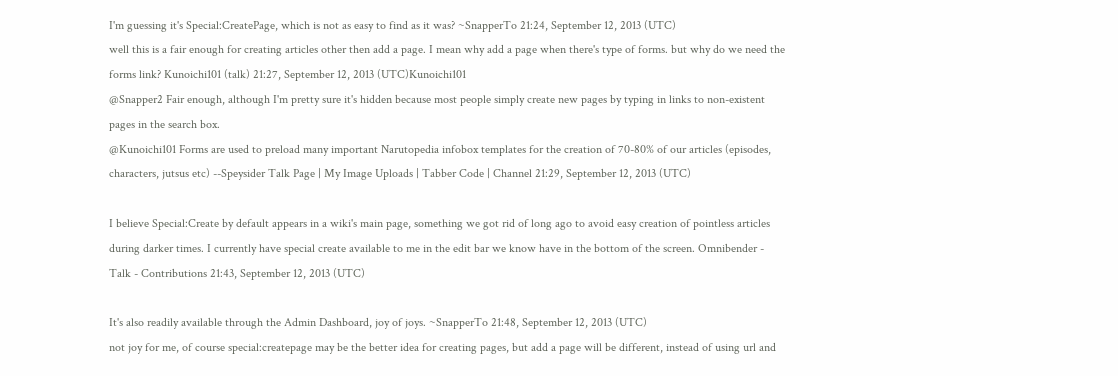I'm guessing it's Special:CreatePage, which is not as easy to find as it was? ~SnapperTo 21:24, September 12, 2013 (UTC)
well this is a fair enough for creating articles other then add a page. I mean why add a page when there's type of forms. but why do we need the forms link? Kunoichi101 (talk) 21:27, September 12, 2013 (UTC)Kunoichi101
@Snapper2 Fair enough, although I'm pretty sure it's hidden because most people simply create new pages by typing in links to non-existent pages in the search box.
@Kunoichi101 Forms are used to preload many important Narutopedia infobox templates for the creation of 70-80% of our articles (episodes, characters, jutsus etc) --Speysider Talk Page | My Image Uploads | Tabber Code | Channel 21:29, September 12, 2013 (UTC)

I believe Special:Create by default appears in a wiki's main page, something we got rid of long ago to avoid easy creation of pointless articles during darker times. I currently have special create available to me in the edit bar we know have in the bottom of the screen. Omnibender - Talk - Contributions 21:43, September 12, 2013 (UTC)

It's also readily available through the Admin Dashboard, joy of joys. ~SnapperTo 21:48, September 12, 2013 (UTC)
not joy for me, of course special:createpage may be the better idea for creating pages, but add a page will be different, instead of using url and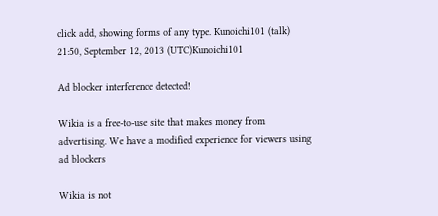click add, showing forms of any type. Kunoichi101 (talk) 21:50, September 12, 2013 (UTC)Kunoichi101

Ad blocker interference detected!

Wikia is a free-to-use site that makes money from advertising. We have a modified experience for viewers using ad blockers

Wikia is not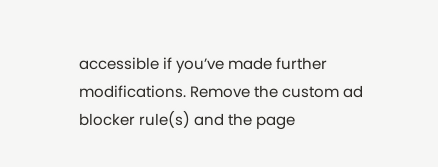accessible if you’ve made further modifications. Remove the custom ad blocker rule(s) and the page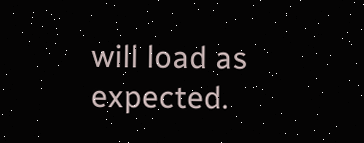will load as expected.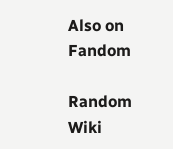Also on Fandom

Random Wiki